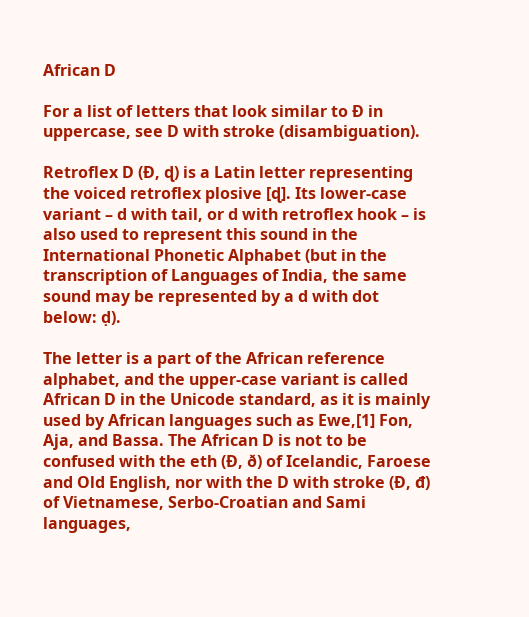African D

For a list of letters that look similar to Ɖ in uppercase, see D with stroke (disambiguation).

Retroflex D (Ɖ, ɖ) is a Latin letter representing the voiced retroflex plosive [ɖ]. Its lower-case variant – d with tail, or d with retroflex hook – is also used to represent this sound in the International Phonetic Alphabet (but in the transcription of Languages of India, the same sound may be represented by a d with dot below: ḍ).

The letter is a part of the African reference alphabet, and the upper-case variant is called African D in the Unicode standard, as it is mainly used by African languages such as Ewe,[1] Fon, Aja, and Bassa. The African D is not to be confused with the eth (Ð, ð) of Icelandic, Faroese and Old English, nor with the D with stroke (Đ, đ) of Vietnamese, Serbo-Croatian and Sami languages,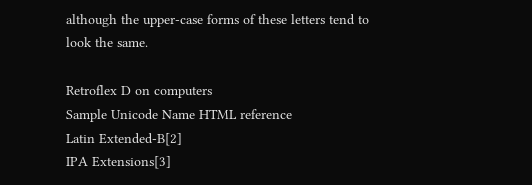although the upper-case forms of these letters tend to look the same.

Retroflex D on computers
Sample Unicode Name HTML reference
Latin Extended-B[2]
IPA Extensions[3]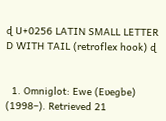ɖ U+0256 LATIN SMALL LETTER D WITH TAIL (retroflex hook) ɖ


  1. Omniglot: Ewe (Eʋegbe) (1998–). Retrieved 21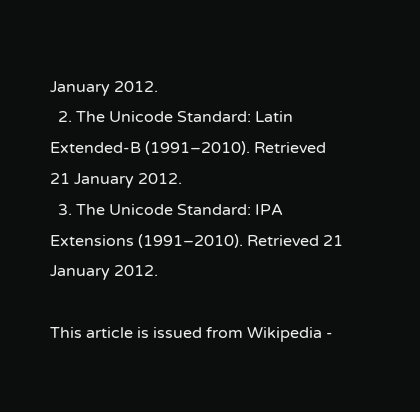January 2012.
  2. The Unicode Standard: Latin Extended-B (1991–2010). Retrieved 21 January 2012.
  3. The Unicode Standard: IPA Extensions (1991–2010). Retrieved 21 January 2012.

This article is issued from Wikipedia -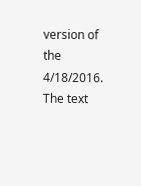version of the 4/18/2016. The text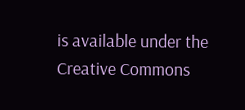is available under the Creative Commons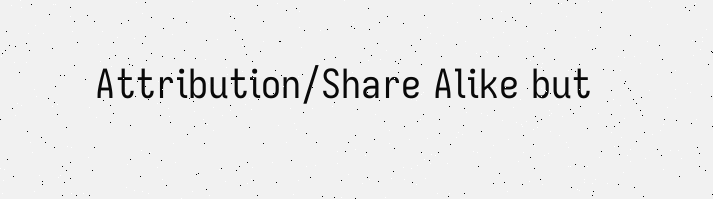Attribution/Share Alike but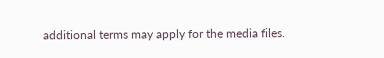additional terms may apply for the media files.